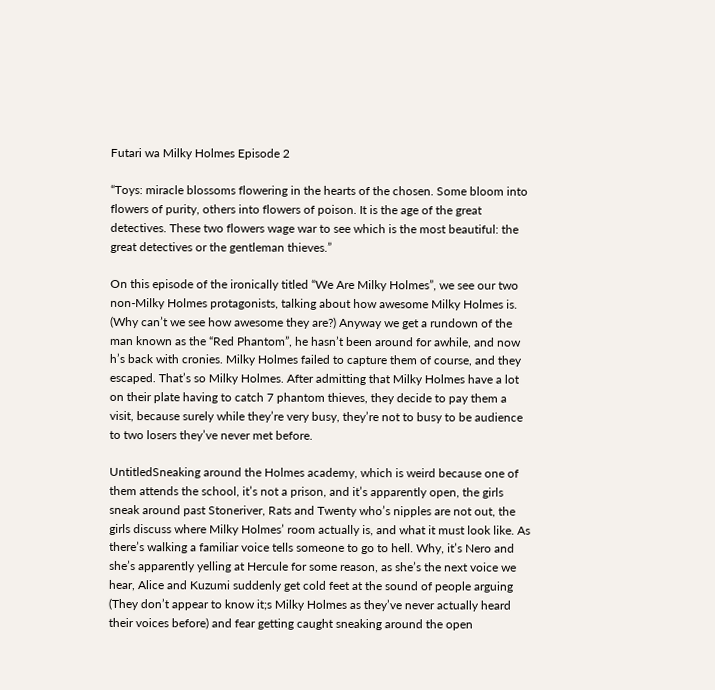Futari wa Milky Holmes Episode 2

“Toys: miracle blossoms flowering in the hearts of the chosen. Some bloom into flowers of purity, others into flowers of poison. It is the age of the great detectives. These two flowers wage war to see which is the most beautiful: the great detectives or the gentleman thieves.”

On this episode of the ironically titled “We Are Milky Holmes”, we see our two non-Milky Holmes protagonists, talking about how awesome Milky Holmes is. (Why can’t we see how awesome they are?) Anyway we get a rundown of the man known as the “Red Phantom”, he hasn’t been around for awhile, and now h’s back with cronies. Milky Holmes failed to capture them of course, and they escaped. That’s so Milky Holmes. After admitting that Milky Holmes have a lot on their plate having to catch 7 phantom thieves, they decide to pay them a visit, because surely while they’re very busy, they’re not to busy to be audience to two losers they’ve never met before.

UntitledSneaking around the Holmes academy, which is weird because one of them attends the school, it’s not a prison, and it’s apparently open, the girls sneak around past Stoneriver, Rats and Twenty who’s nipples are not out, the girls discuss where Milky Holmes’ room actually is, and what it must look like. As there’s walking a familiar voice tells someone to go to hell. Why, it’s Nero and she’s apparently yelling at Hercule for some reason, as she’s the next voice we hear, Alice and Kuzumi suddenly get cold feet at the sound of people arguing (They don’t appear to know it;s Milky Holmes as they’ve never actually heard their voices before) and fear getting caught sneaking around the open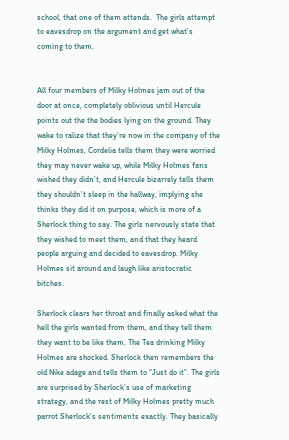school, that one of them attends.  The girls attempt to eavesdrop on the argument and get what’s coming to them.


All four members of Milky Holmes jam out of the door at once, completely oblivious until Hercule points out the the bodies lying on the ground. They wake to ralize that they’re now in the company of the Milky Holmes, Cordelia tells them they were worried they may never wake up, while Milky Holmes fans wished they didn’t, and Hercule bizarrely tells them they shouldn’t sleep in the hallway, implying she thinks they did it on purpose, which is more of a Sherlock thing to say. The girls nervously state that they wished to meet them, and that they heard people arguing and decided to eavesdrop. Milky Holmes sit around and laugh like aristocratic bitches.

Sherlock clears her throat and finally asked what the hell the girls wanted from them, and they tell them they want to be like them. The Tea drinking Milky Holmes are shocked. Sherlock then remembers the old Nike adage and tells them to “Just do it”. The girls are surprised by Sherlock’s use of marketing strategy, and the rest of Milky Holmes pretty much parrot Sherlock’s sentiments exactly. They basically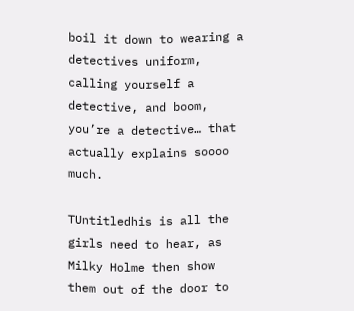boil it down to wearing a detectives uniform, calling yourself a detective, and boom, you’re a detective… that actually explains soooo much.

TUntitledhis is all the girls need to hear, as Milky Holme then show them out of the door to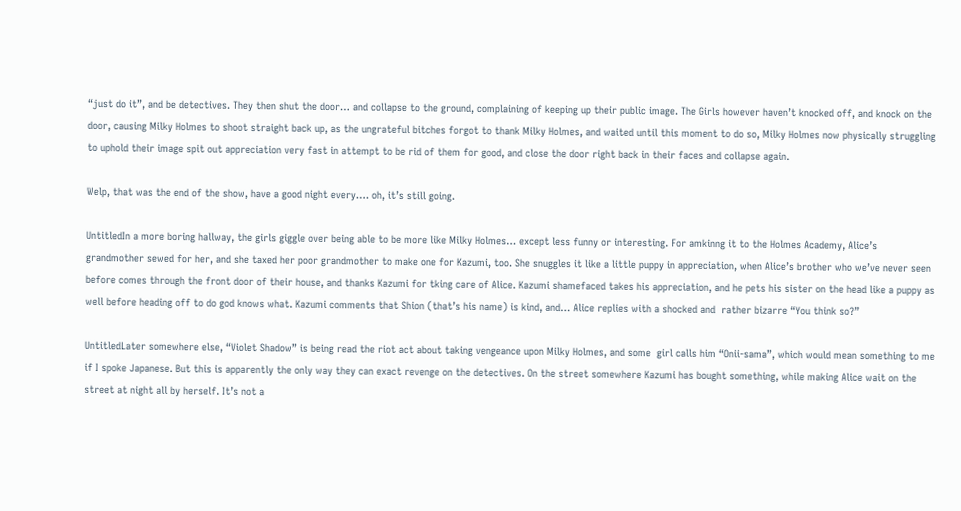“just do it”, and be detectives. They then shut the door… and collapse to the ground, complaining of keeping up their public image. The Girls however haven’t knocked off, and knock on the door, causing Milky Holmes to shoot straight back up, as the ungrateful bitches forgot to thank Milky Holmes, and waited until this moment to do so, Milky Holmes now physically struggling to uphold their image spit out appreciation very fast in attempt to be rid of them for good, and close the door right back in their faces and collapse again.

Welp, that was the end of the show, have a good night every…. oh, it’s still going.

UntitledIn a more boring hallway, the girls giggle over being able to be more like Milky Holmes… except less funny or interesting. For amkinng it to the Holmes Academy, Alice’s grandmother sewed for her, and she taxed her poor grandmother to make one for Kazumi, too. She snuggles it like a little puppy in appreciation, when Alice’s brother who we’ve never seen before comes through the front door of their house, and thanks Kazumi for tking care of Alice. Kazumi shamefaced takes his appreciation, and he pets his sister on the head like a puppy as well before heading off to do god knows what. Kazumi comments that Shion (that’s his name) is kind, and… Alice replies with a shocked and  rather bizarre “You think so?”

UntitledLater somewhere else, “Violet Shadow” is being read the riot act about taking vengeance upon Milky Holmes, and some  girl calls him “Onii-sama”, which would mean something to me if I spoke Japanese. But this is apparently the only way they can exact revenge on the detectives. On the street somewhere Kazumi has bought something, while making Alice wait on the street at night all by herself. It’s not a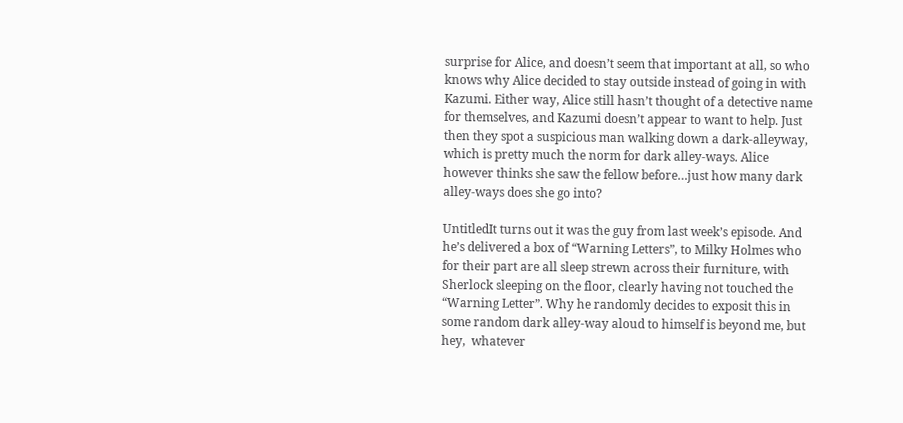surprise for Alice, and doesn’t seem that important at all, so who knows why Alice decided to stay outside instead of going in with Kazumi. Either way, Alice still hasn’t thought of a detective name for themselves, and Kazumi doesn’t appear to want to help. Just then they spot a suspicious man walking down a dark-alleyway, which is pretty much the norm for dark alley-ways. Alice however thinks she saw the fellow before…just how many dark alley-ways does she go into?

UntitledIt turns out it was the guy from last week’s episode. And he’s delivered a box of “Warning Letters”, to Milky Holmes who for their part are all sleep strewn across their furniture, with Sherlock sleeping on the floor, clearly having not touched the “Warning Letter”. Why he randomly decides to exposit this in some random dark alley-way aloud to himself is beyond me, but hey,  whatever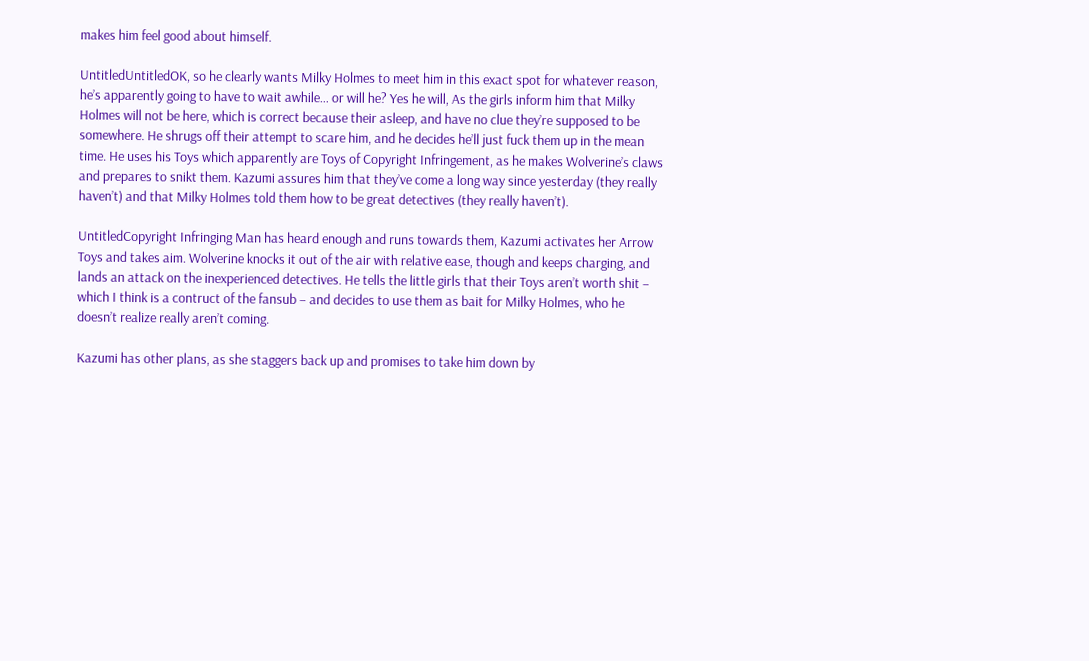makes him feel good about himself.

UntitledUntitledOK, so he clearly wants Milky Holmes to meet him in this exact spot for whatever reason, he’s apparently going to have to wait awhile… or will he? Yes he will, As the girls inform him that Milky Holmes will not be here, which is correct because their asleep, and have no clue they’re supposed to be somewhere. He shrugs off their attempt to scare him, and he decides he’ll just fuck them up in the mean time. He uses his Toys which apparently are Toys of Copyright Infringement, as he makes Wolverine’s claws and prepares to snikt them. Kazumi assures him that they’ve come a long way since yesterday (they really haven’t) and that Milky Holmes told them how to be great detectives (they really haven’t).

UntitledCopyright Infringing Man has heard enough and runs towards them, Kazumi activates her Arrow Toys and takes aim. Wolverine knocks it out of the air with relative ease, though and keeps charging, and lands an attack on the inexperienced detectives. He tells the little girls that their Toys aren’t worth shit – which I think is a contruct of the fansub – and decides to use them as bait for Milky Holmes, who he doesn’t realize really aren’t coming.

Kazumi has other plans, as she staggers back up and promises to take him down by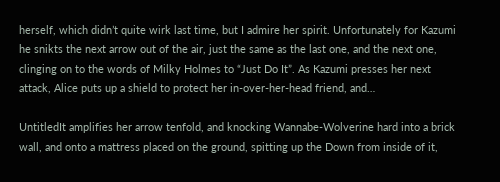herself, which didn’t quite wirk last time, but I admire her spirit. Unfortunately for Kazumi he snikts the next arrow out of the air, just the same as the last one, and the next one, clinging on to the words of Milky Holmes to “Just Do It”. As Kazumi presses her next attack, Alice puts up a shield to protect her in-over-her-head friend, and…

UntitledIt amplifies her arrow tenfold, and knocking Wannabe-Wolverine hard into a brick wall, and onto a mattress placed on the ground, spitting up the Down from inside of it,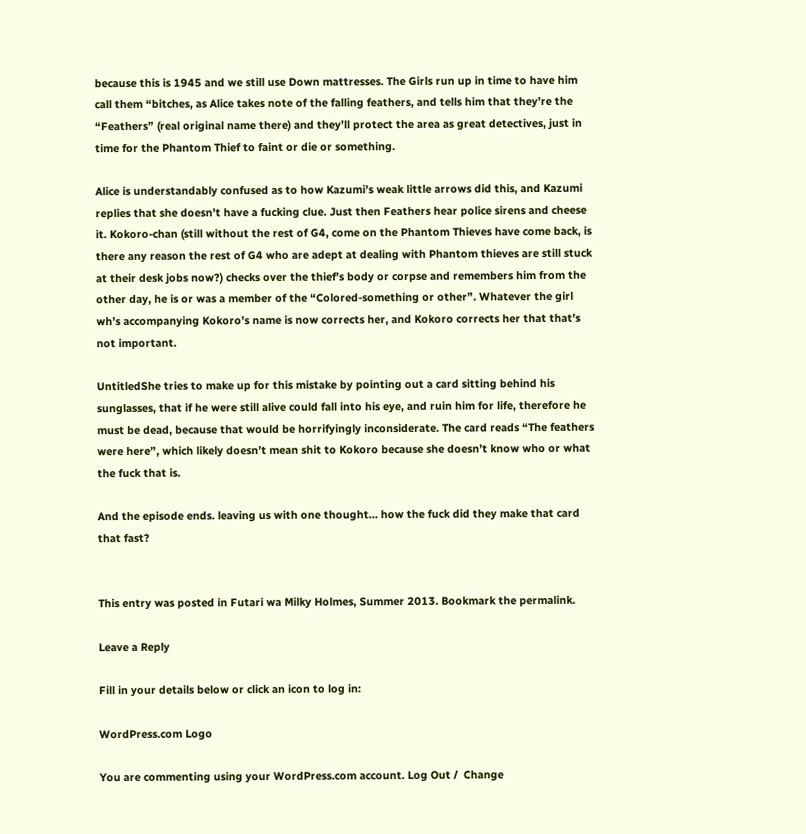because this is 1945 and we still use Down mattresses. The Girls run up in time to have him call them “bitches, as Alice takes note of the falling feathers, and tells him that they’re the “Feathers” (real original name there) and they’ll protect the area as great detectives, just in time for the Phantom Thief to faint or die or something.

Alice is understandably confused as to how Kazumi’s weak little arrows did this, and Kazumi replies that she doesn’t have a fucking clue. Just then Feathers hear police sirens and cheese it. Kokoro-chan (still without the rest of G4, come on the Phantom Thieves have come back, is there any reason the rest of G4 who are adept at dealing with Phantom thieves are still stuck at their desk jobs now?) checks over the thief’s body or corpse and remembers him from the other day, he is or was a member of the “Colored-something or other”. Whatever the girl wh’s accompanying Kokoro’s name is now corrects her, and Kokoro corrects her that that’s not important.

UntitledShe tries to make up for this mistake by pointing out a card sitting behind his sunglasses, that if he were still alive could fall into his eye, and ruin him for life, therefore he must be dead, because that would be horrifyingly inconsiderate. The card reads “The feathers were here”, which likely doesn’t mean shit to Kokoro because she doesn’t know who or what the fuck that is.

And the episode ends. leaving us with one thought… how the fuck did they make that card that fast?


This entry was posted in Futari wa Milky Holmes, Summer 2013. Bookmark the permalink.

Leave a Reply

Fill in your details below or click an icon to log in:

WordPress.com Logo

You are commenting using your WordPress.com account. Log Out /  Change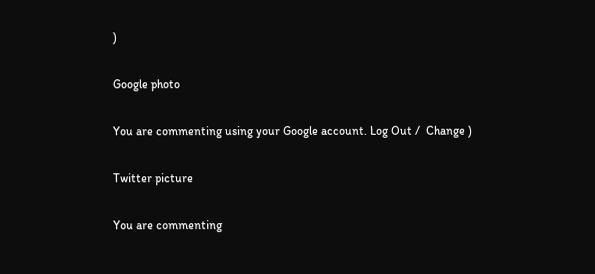)

Google photo

You are commenting using your Google account. Log Out /  Change )

Twitter picture

You are commenting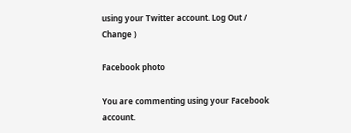using your Twitter account. Log Out /  Change )

Facebook photo

You are commenting using your Facebook account.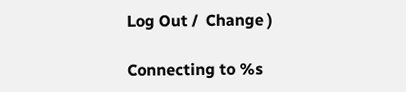Log Out /  Change )

Connecting to %s